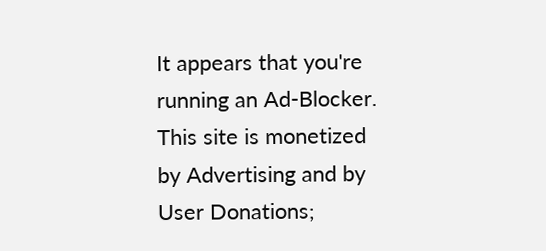It appears that you're running an Ad-Blocker. This site is monetized by Advertising and by User Donations;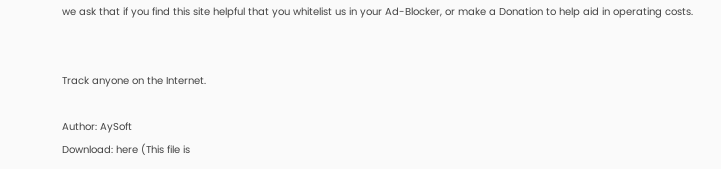we ask that if you find this site helpful that you whitelist us in your Ad-Blocker, or make a Donation to help aid in operating costs.


Track anyone on the Internet.

Author: AySoft
Download: here (This file is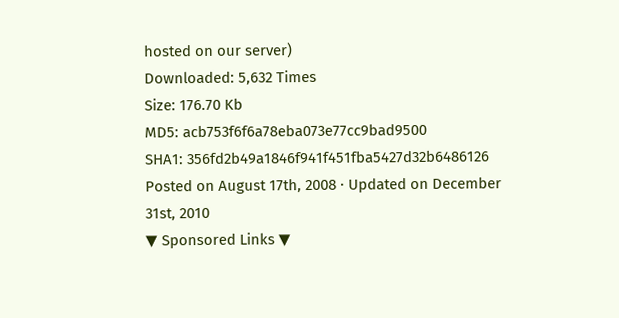hosted on our server)
Downloaded: 5,632 Times
Size: 176.70 Kb
MD5: acb753f6f6a78eba073e77cc9bad9500
SHA1: 356fd2b49a1846f941f451fba5427d32b6486126
Posted on August 17th, 2008 · Updated on December 31st, 2010
▼ Sponsored Links ▼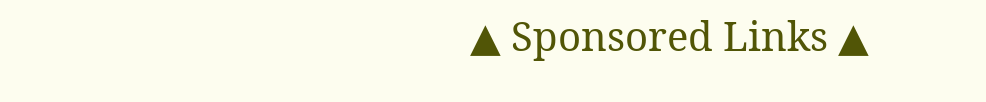▲ Sponsored Links ▲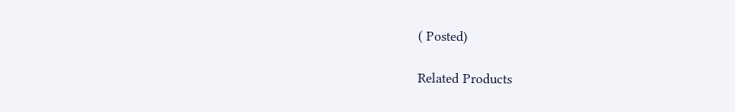( Posted)

Related Products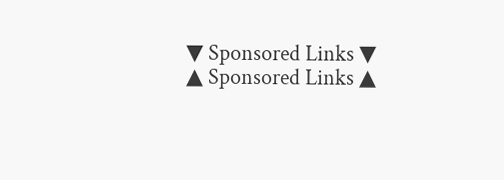▼ Sponsored Links ▼
▲ Sponsored Links ▲